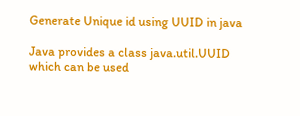Generate Unique id using UUID in java

Java provides a class java.util.UUID which can be used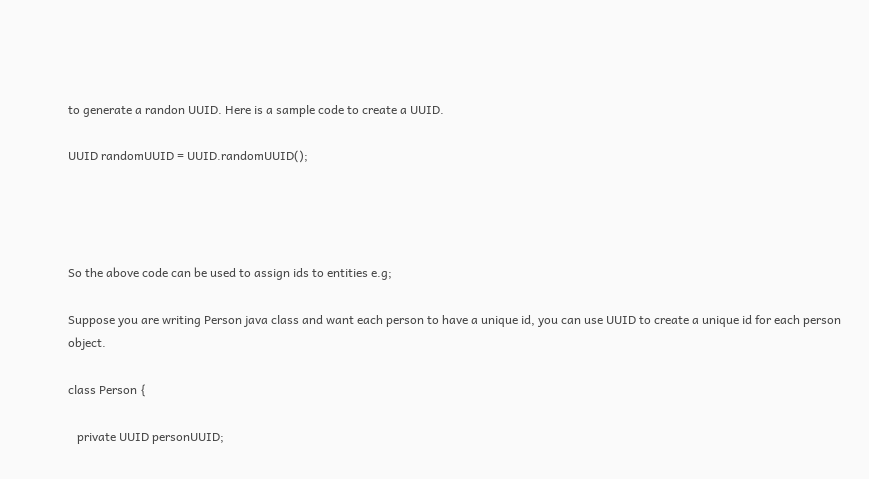to generate a randon UUID. Here is a sample code to create a UUID.

UUID randomUUID = UUID.randomUUID();




So the above code can be used to assign ids to entities e.g;

Suppose you are writing Person java class and want each person to have a unique id, you can use UUID to create a unique id for each person object.

class Person {

   private UUID personUUID;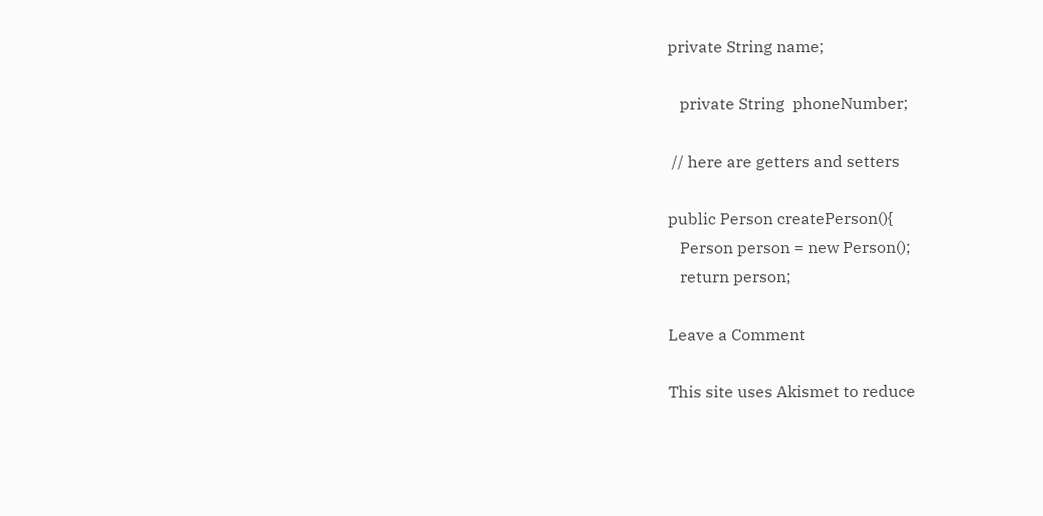private String name;

   private String  phoneNumber;

 // here are getters and setters

public Person createPerson(){
   Person person = new Person();
   return person;

Leave a Comment

This site uses Akismet to reduce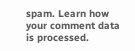spam. Learn how your comment data is processed.